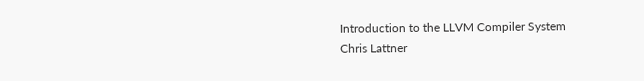Introduction to the LLVM Compiler System
Chris Lattner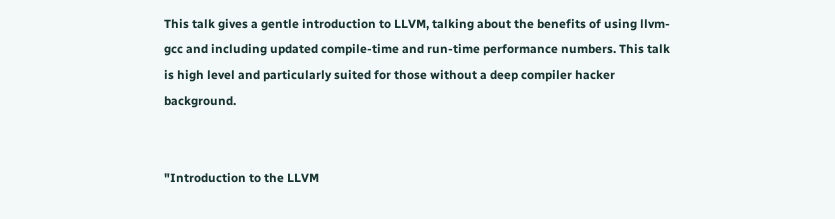This talk gives a gentle introduction to LLVM, talking about the benefits of using llvm-gcc and including updated compile-time and run-time performance numbers. This talk is high level and particularly suited for those without a deep compiler hacker background.


"Introduction to the LLVM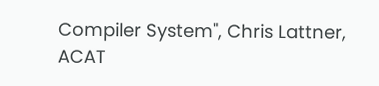Compiler System", Chris Lattner,
ACAT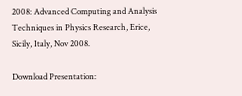2008: Advanced Computing and Analysis Techniques in Physics Research, Erice, Sicily, Italy, Nov 2008.

Download Presentation: